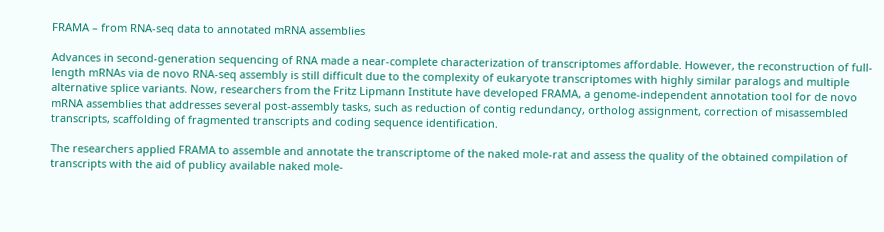FRAMA – from RNA-seq data to annotated mRNA assemblies

Advances in second-generation sequencing of RNA made a near-complete characterization of transcriptomes affordable. However, the reconstruction of full-length mRNAs via de novo RNA-seq assembly is still difficult due to the complexity of eukaryote transcriptomes with highly similar paralogs and multiple alternative splice variants. Now, researchers from the Fritz Lipmann Institute have developed FRAMA, a genome-independent annotation tool for de novo mRNA assemblies that addresses several post-assembly tasks, such as reduction of contig redundancy, ortholog assignment, correction of misassembled transcripts, scaffolding of fragmented transcripts and coding sequence identification.

The researchers applied FRAMA to assemble and annotate the transcriptome of the naked mole-rat and assess the quality of the obtained compilation of transcripts with the aid of publicy available naked mole-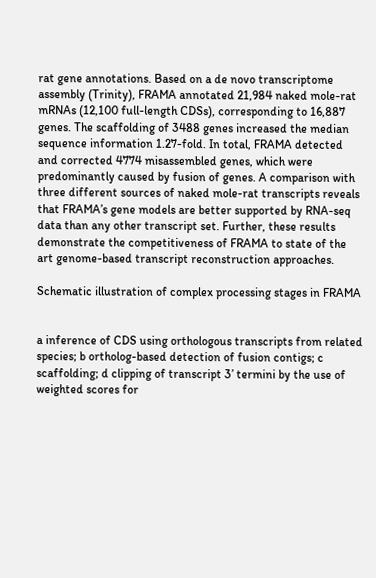rat gene annotations. Based on a de novo transcriptome assembly (Trinity), FRAMA annotated 21,984 naked mole-rat mRNAs (12,100 full-length CDSs), corresponding to 16,887 genes. The scaffolding of 3488 genes increased the median sequence information 1.27-fold. In total, FRAMA detected and corrected 4774 misassembled genes, which were predominantly caused by fusion of genes. A comparison with three different sources of naked mole-rat transcripts reveals that FRAMA’s gene models are better supported by RNA-seq data than any other transcript set. Further, these results demonstrate the competitiveness of FRAMA to state of the art genome-based transcript reconstruction approaches.

Schematic illustration of complex processing stages in FRAMA


a inference of CDS using orthologous transcripts from related species; b ortholog-based detection of fusion contigs; c scaffolding; d clipping of transcript 3’ termini by the use of weighted scores for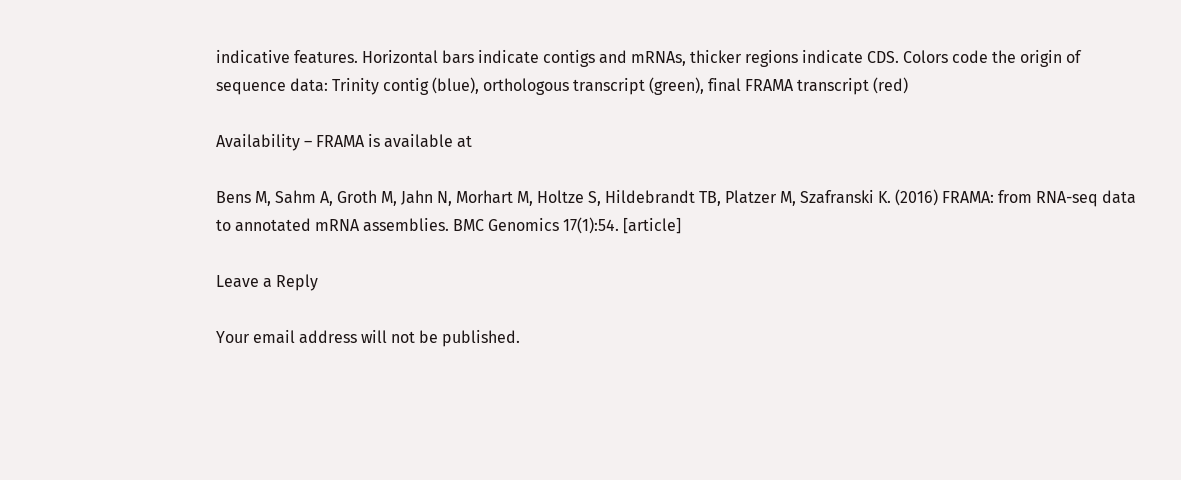indicative features. Horizontal bars indicate contigs and mRNAs, thicker regions indicate CDS. Colors code the origin of sequence data: Trinity contig (blue), orthologous transcript (green), final FRAMA transcript (red)

Availability – FRAMA is available at

Bens M, Sahm A, Groth M, Jahn N, Morhart M, Holtze S, Hildebrandt TB, Platzer M, Szafranski K. (2016) FRAMA: from RNA-seq data to annotated mRNA assemblies. BMC Genomics 17(1):54. [article]

Leave a Reply

Your email address will not be published.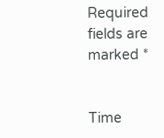Required fields are marked *


Time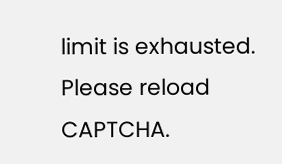limit is exhausted. Please reload CAPTCHA.